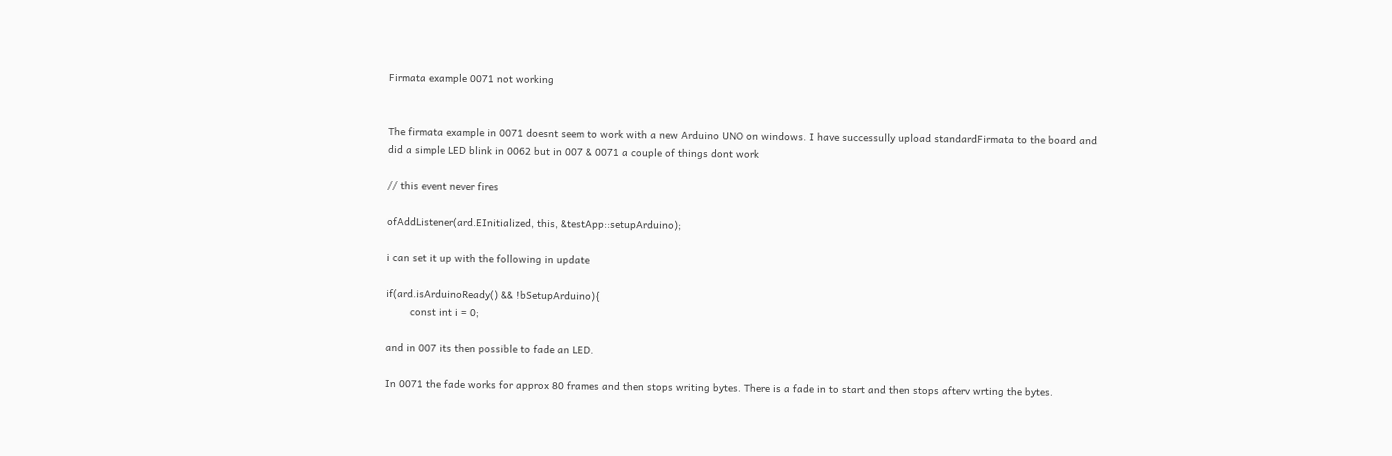Firmata example 0071 not working


The firmata example in 0071 doesnt seem to work with a new Arduino UNO on windows. I have successully upload standardFirmata to the board and did a simple LED blink in 0062 but in 007 & 0071 a couple of things dont work

// this event never fires

ofAddListener(ard.EInitialized, this, &testApp::setupArduino);

i can set it up with the following in update

if(ard.isArduinoReady() && !bSetupArduino){
        const int i = 0;

and in 007 its then possible to fade an LED.

In 0071 the fade works for approx 80 frames and then stops writing bytes. There is a fade in to start and then stops afterv wrting the bytes.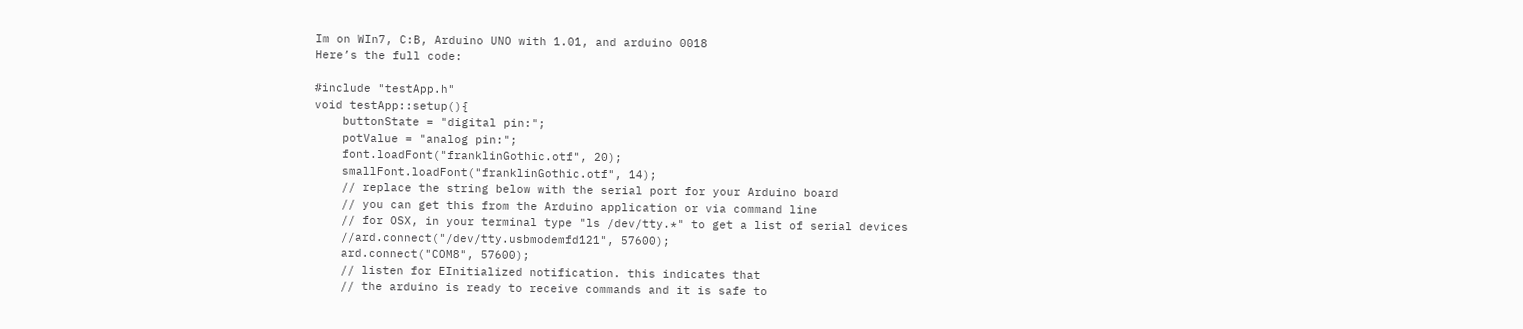Im on WIn7, C:B, Arduino UNO with 1.01, and arduino 0018
Here’s the full code:

#include "testApp.h"
void testApp::setup(){
    buttonState = "digital pin:";
    potValue = "analog pin:";
    font.loadFont("franklinGothic.otf", 20);
    smallFont.loadFont("franklinGothic.otf", 14);
    // replace the string below with the serial port for your Arduino board
    // you can get this from the Arduino application or via command line
    // for OSX, in your terminal type "ls /dev/tty.*" to get a list of serial devices
    //ard.connect("/dev/tty.usbmodemfd121", 57600);
    ard.connect("COM8", 57600);
    // listen for EInitialized notification. this indicates that
    // the arduino is ready to receive commands and it is safe to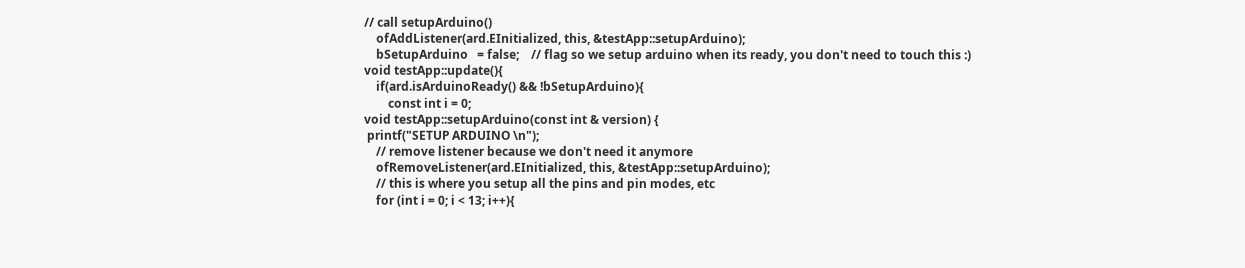// call setupArduino()
    ofAddListener(ard.EInitialized, this, &testApp::setupArduino);
    bSetupArduino   = false;    // flag so we setup arduino when its ready, you don't need to touch this :)
void testApp::update(){
    if(ard.isArduinoReady() && !bSetupArduino){
        const int i = 0;
void testApp::setupArduino(const int & version) {
 printf("SETUP ARDUINO \n");
    // remove listener because we don't need it anymore
    ofRemoveListener(ard.EInitialized, this, &testApp::setupArduino);
    // this is where you setup all the pins and pin modes, etc
    for (int i = 0; i < 13; i++){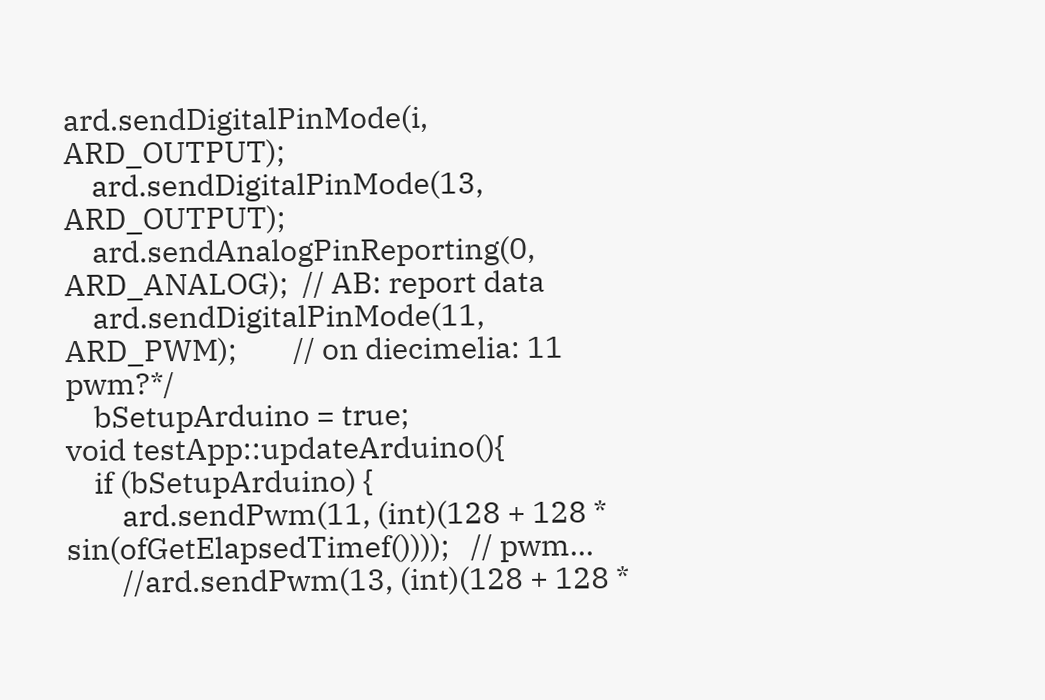ard.sendDigitalPinMode(i, ARD_OUTPUT);
    ard.sendDigitalPinMode(13, ARD_OUTPUT);
    ard.sendAnalogPinReporting(0, ARD_ANALOG);  // AB: report data
    ard.sendDigitalPinMode(11, ARD_PWM);        // on diecimelia: 11 pwm?*/
    bSetupArduino = true;
void testApp::updateArduino(){
    if (bSetupArduino) {
        ard.sendPwm(11, (int)(128 + 128 * sin(ofGetElapsedTimef())));   // pwm...
        //ard.sendPwm(13, (int)(128 + 128 *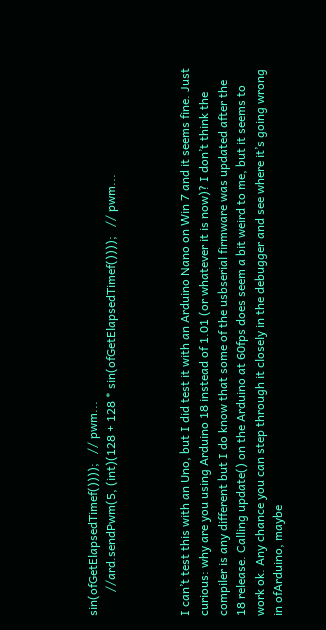sin(ofGetElapsedTimef())));   // pwm...
        //ard.sendPwm(5, (int)(128 + 128 * sin(ofGetElapsedTimef())));   // pwm...



I can’t test this with an Uno, but I did test it with an Arduino Nano on Win 7 and it seems fine. Just curious: why are you using Arduino 18 instead of 1.01 (or whatever it is now)? I don’t think the compiler is any different but I do know that some of the usbserial firmware was updated after the 18 release. Calling update() on the Arduino at 60fps does seem a bit weird to me, but it seems to work ok. Any chance you can step through it closely in the debugger and see where it’s going wrong in ofArduino, maybe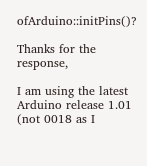ofArduino::initPins()?

Thanks for the response,

I am using the latest Arduino release 1.01 (not 0018 as I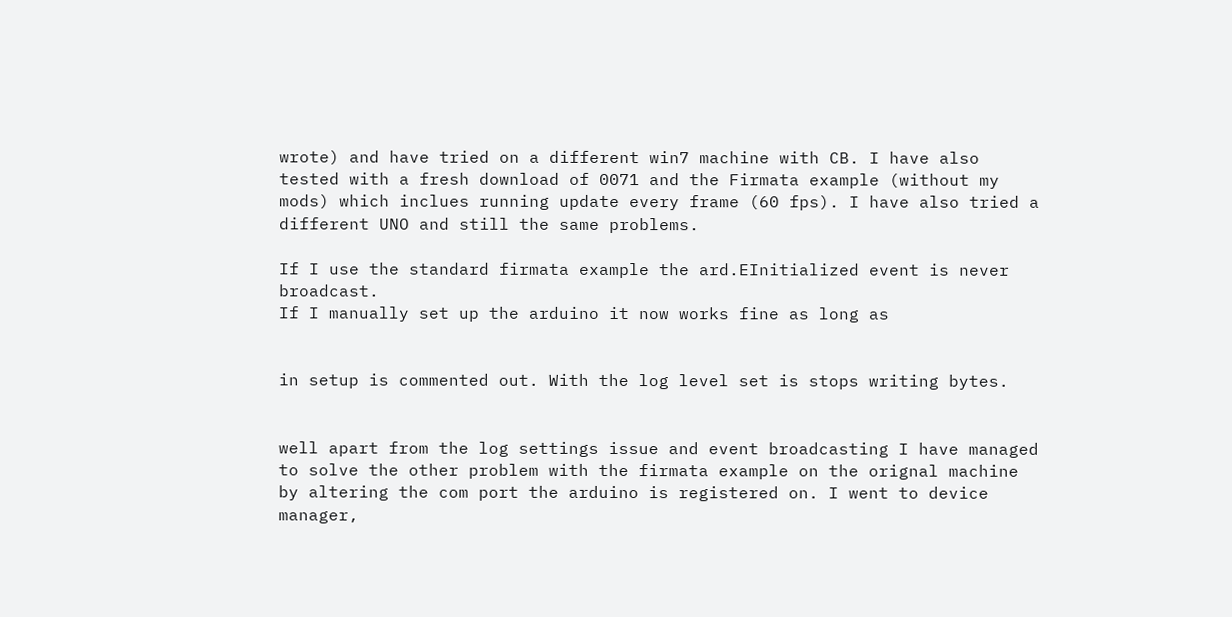wrote) and have tried on a different win7 machine with CB. I have also tested with a fresh download of 0071 and the Firmata example (without my mods) which inclues running update every frame (60 fps). I have also tried a different UNO and still the same problems.

If I use the standard firmata example the ard.EInitialized event is never broadcast.
If I manually set up the arduino it now works fine as long as


in setup is commented out. With the log level set is stops writing bytes.


well apart from the log settings issue and event broadcasting I have managed to solve the other problem with the firmata example on the orignal machine by altering the com port the arduino is registered on. I went to device manager,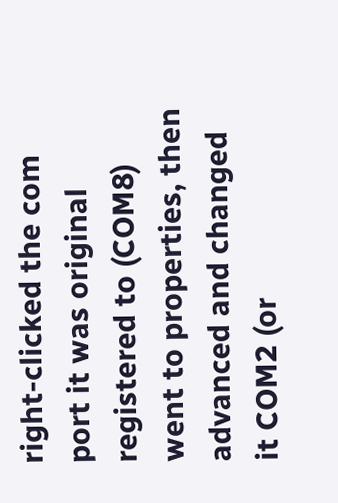right-clicked the com port it was original registered to (COM8) went to properties, then advanced and changed it COM2 (or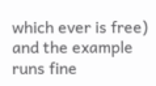which ever is free) and the example runs fine